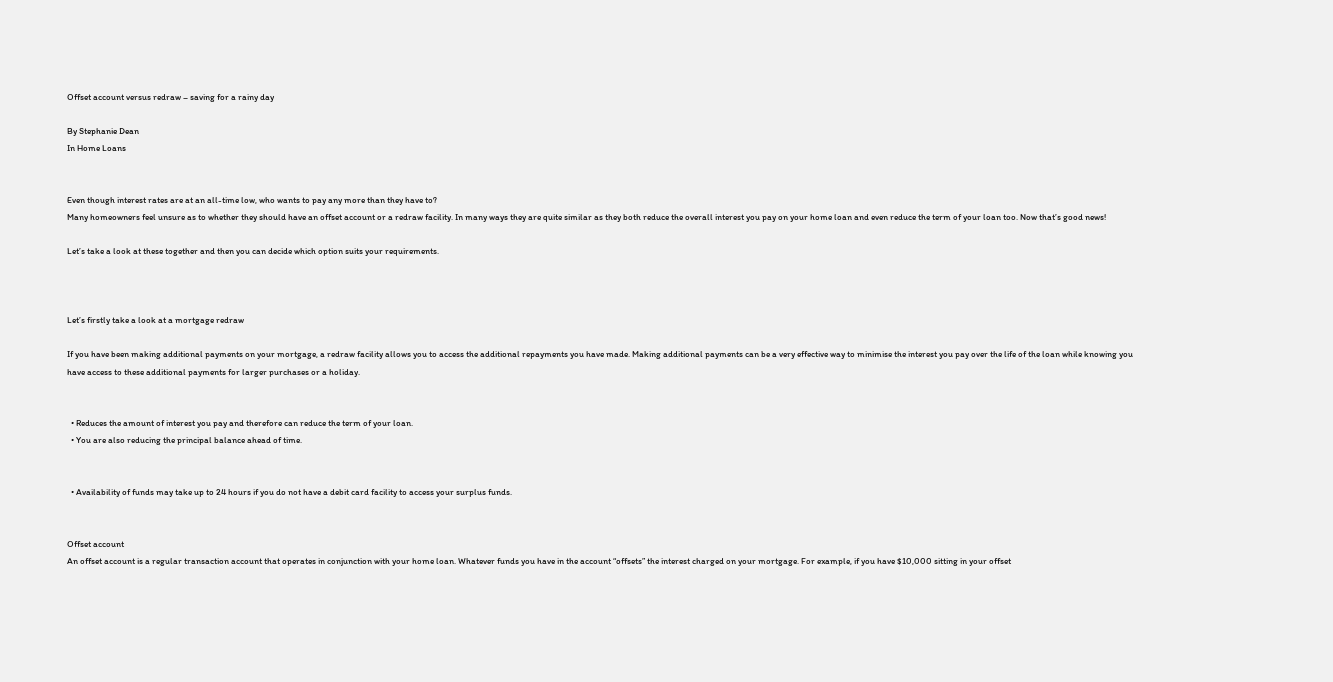Offset account versus redraw – saving for a rainy day

By Stephanie Dean
In Home Loans


Even though interest rates are at an all-time low, who wants to pay any more than they have to?
Many homeowners feel unsure as to whether they should have an offset account or a redraw facility. In many ways they are quite similar as they both reduce the overall interest you pay on your home loan and even reduce the term of your loan too. Now that’s good news!

Let’s take a look at these together and then you can decide which option suits your requirements.



Let’s firstly take a look at a mortgage redraw

If you have been making additional payments on your mortgage, a redraw facility allows you to access the additional repayments you have made. Making additional payments can be a very effective way to minimise the interest you pay over the life of the loan while knowing you have access to these additional payments for larger purchases or a holiday.


  • Reduces the amount of interest you pay and therefore can reduce the term of your loan.
  • You are also reducing the principal balance ahead of time.


  • Availability of funds may take up to 24 hours if you do not have a debit card facility to access your surplus funds.


Offset account
An offset account is a regular transaction account that operates in conjunction with your home loan. Whatever funds you have in the account “offsets” the interest charged on your mortgage. For example, if you have $10,000 sitting in your offset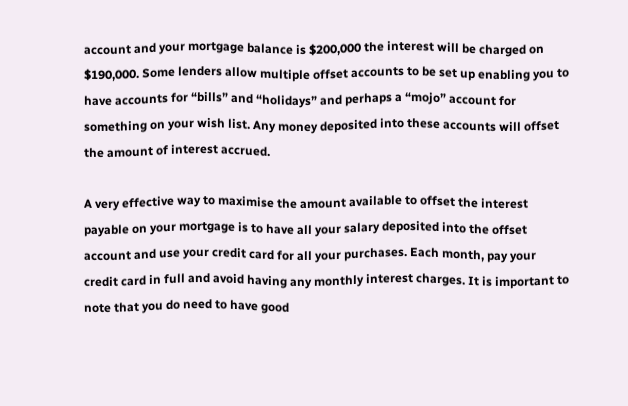account and your mortgage balance is $200,000 the interest will be charged on $190,000. Some lenders allow multiple offset accounts to be set up enabling you to have accounts for “bills” and “holidays” and perhaps a “mojo” account for something on your wish list. Any money deposited into these accounts will offset the amount of interest accrued.

A very effective way to maximise the amount available to offset the interest payable on your mortgage is to have all your salary deposited into the offset account and use your credit card for all your purchases. Each month, pay your credit card in full and avoid having any monthly interest charges. It is important to note that you do need to have good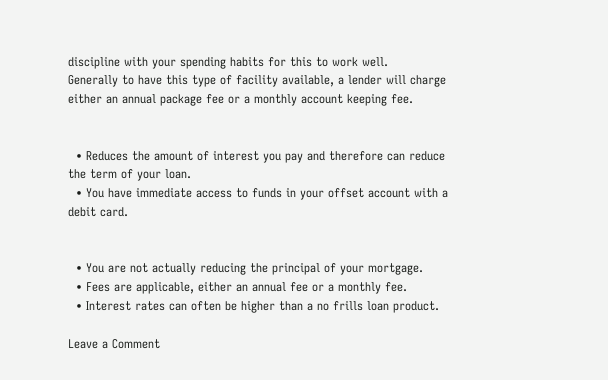discipline with your spending habits for this to work well.
Generally to have this type of facility available, a lender will charge either an annual package fee or a monthly account keeping fee.


  • Reduces the amount of interest you pay and therefore can reduce the term of your loan.
  • You have immediate access to funds in your offset account with a debit card.


  • You are not actually reducing the principal of your mortgage.
  • Fees are applicable, either an annual fee or a monthly fee.
  • Interest rates can often be higher than a no frills loan product.

Leave a Comment